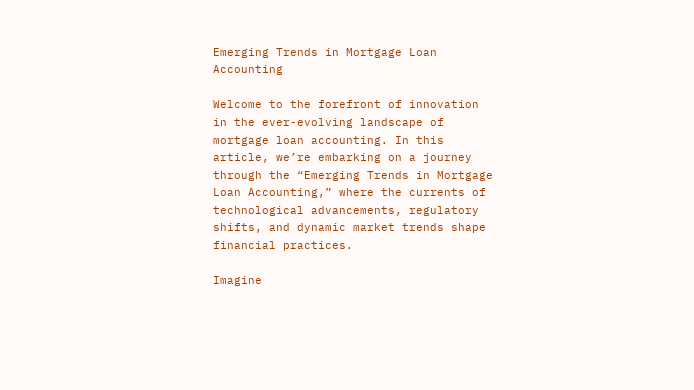Emerging Trends in Mortgage Loan Accounting

Welcome to the forefront of innovation in the ever-evolving landscape of mortgage loan accounting. In this article, we’re embarking on a journey through the “Emerging Trends in Mortgage Loan Accounting,” where the currents of technological advancements, regulatory shifts, and dynamic market trends shape financial practices.

Imagine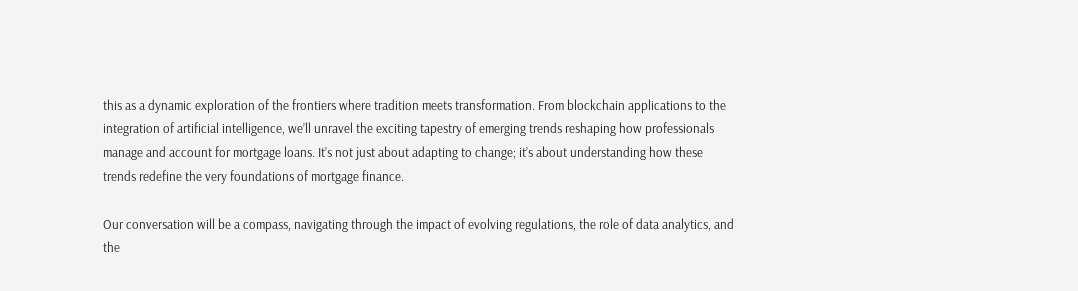this as a dynamic exploration of the frontiers where tradition meets transformation. From blockchain applications to the integration of artificial intelligence, we’ll unravel the exciting tapestry of emerging trends reshaping how professionals manage and account for mortgage loans. It’s not just about adapting to change; it’s about understanding how these trends redefine the very foundations of mortgage finance.

Our conversation will be a compass, navigating through the impact of evolving regulations, the role of data analytics, and the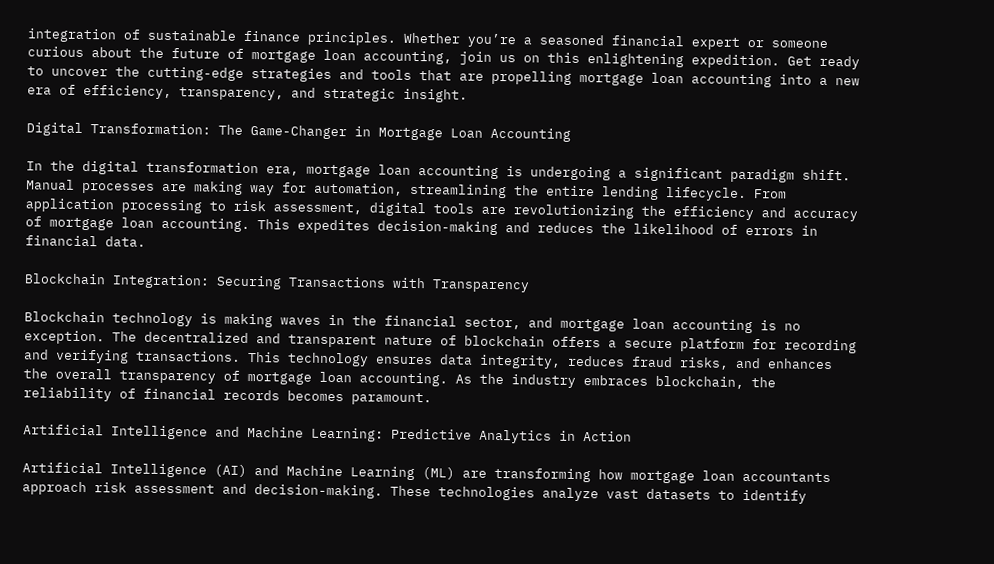integration of sustainable finance principles. Whether you’re a seasoned financial expert or someone curious about the future of mortgage loan accounting, join us on this enlightening expedition. Get ready to uncover the cutting-edge strategies and tools that are propelling mortgage loan accounting into a new era of efficiency, transparency, and strategic insight.

Digital Transformation: The Game-Changer in Mortgage Loan Accounting

In the digital transformation era, mortgage loan accounting is undergoing a significant paradigm shift. Manual processes are making way for automation, streamlining the entire lending lifecycle. From application processing to risk assessment, digital tools are revolutionizing the efficiency and accuracy of mortgage loan accounting. This expedites decision-making and reduces the likelihood of errors in financial data.

Blockchain Integration: Securing Transactions with Transparency

Blockchain technology is making waves in the financial sector, and mortgage loan accounting is no exception. The decentralized and transparent nature of blockchain offers a secure platform for recording and verifying transactions. This technology ensures data integrity, reduces fraud risks, and enhances the overall transparency of mortgage loan accounting. As the industry embraces blockchain, the reliability of financial records becomes paramount.

Artificial Intelligence and Machine Learning: Predictive Analytics in Action

Artificial Intelligence (AI) and Machine Learning (ML) are transforming how mortgage loan accountants approach risk assessment and decision-making. These technologies analyze vast datasets to identify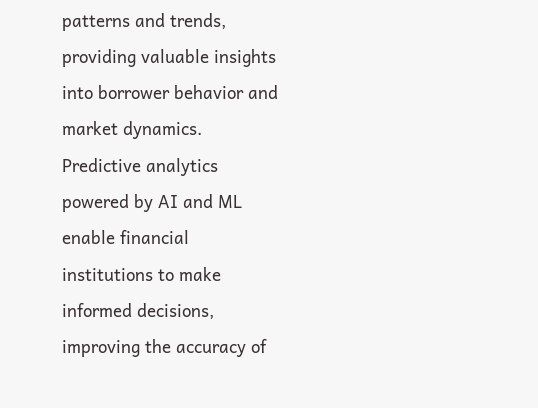patterns and trends, providing valuable insights into borrower behavior and market dynamics. Predictive analytics powered by AI and ML enable financial institutions to make informed decisions, improving the accuracy of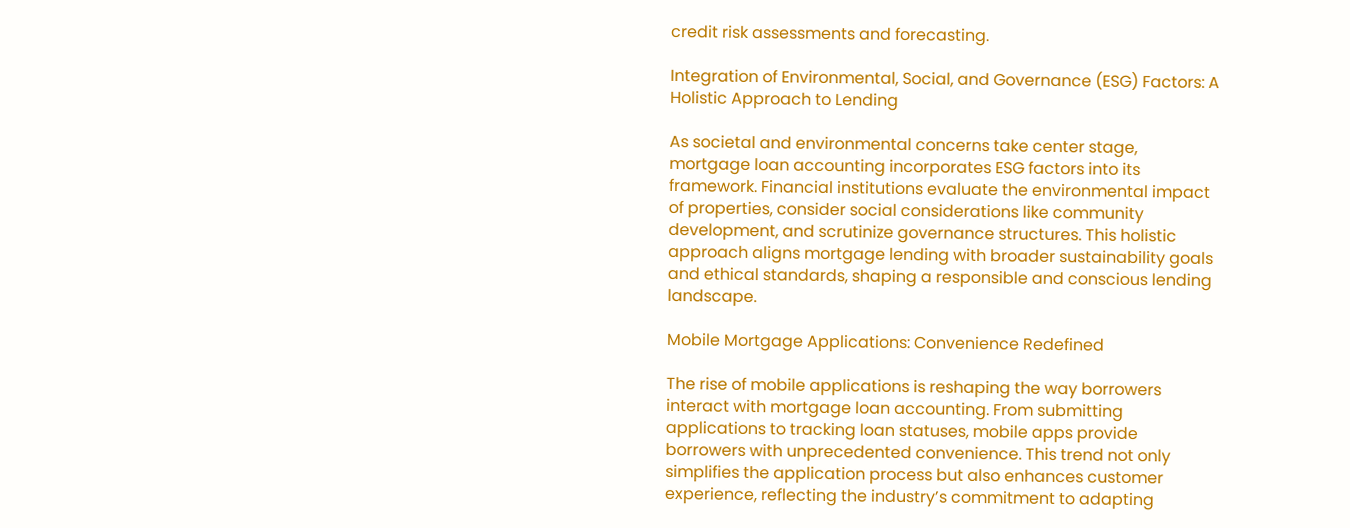credit risk assessments and forecasting.

Integration of Environmental, Social, and Governance (ESG) Factors: A Holistic Approach to Lending

As societal and environmental concerns take center stage, mortgage loan accounting incorporates ESG factors into its framework. Financial institutions evaluate the environmental impact of properties, consider social considerations like community development, and scrutinize governance structures. This holistic approach aligns mortgage lending with broader sustainability goals and ethical standards, shaping a responsible and conscious lending landscape.

Mobile Mortgage Applications: Convenience Redefined

The rise of mobile applications is reshaping the way borrowers interact with mortgage loan accounting. From submitting applications to tracking loan statuses, mobile apps provide borrowers with unprecedented convenience. This trend not only simplifies the application process but also enhances customer experience, reflecting the industry’s commitment to adapting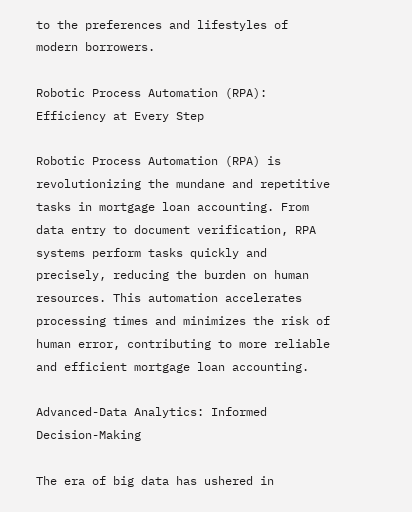to the preferences and lifestyles of modern borrowers.

Robotic Process Automation (RPA): Efficiency at Every Step

Robotic Process Automation (RPA) is revolutionizing the mundane and repetitive tasks in mortgage loan accounting. From data entry to document verification, RPA systems perform tasks quickly and precisely, reducing the burden on human resources. This automation accelerates processing times and minimizes the risk of human error, contributing to more reliable and efficient mortgage loan accounting.

Advanced-Data Analytics: Informed Decision-Making

The era of big data has ushered in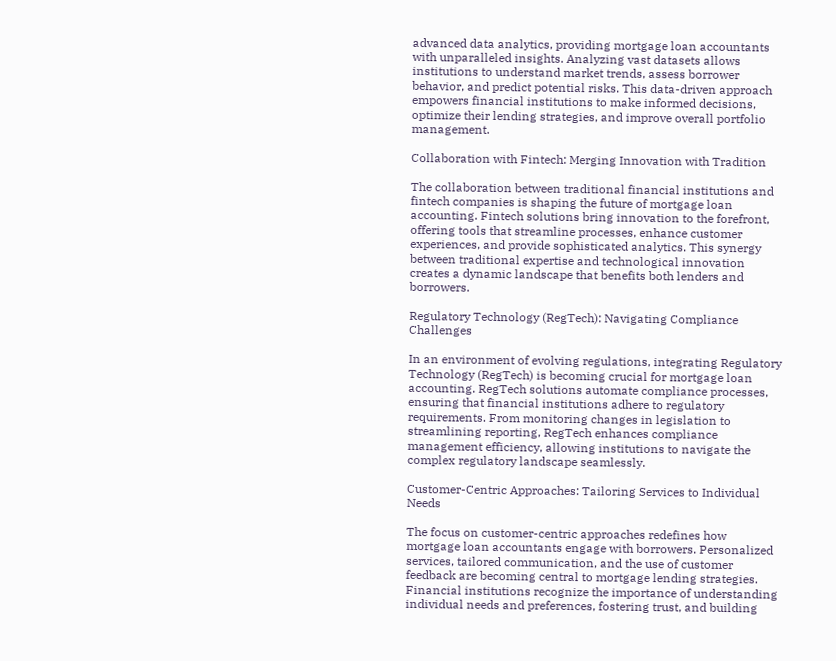advanced data analytics, providing mortgage loan accountants with unparalleled insights. Analyzing vast datasets allows institutions to understand market trends, assess borrower behavior, and predict potential risks. This data-driven approach empowers financial institutions to make informed decisions, optimize their lending strategies, and improve overall portfolio management.

Collaboration with Fintech: Merging Innovation with Tradition

The collaboration between traditional financial institutions and fintech companies is shaping the future of mortgage loan accounting. Fintech solutions bring innovation to the forefront, offering tools that streamline processes, enhance customer experiences, and provide sophisticated analytics. This synergy between traditional expertise and technological innovation creates a dynamic landscape that benefits both lenders and borrowers.

Regulatory Technology (RegTech): Navigating Compliance Challenges

In an environment of evolving regulations, integrating Regulatory Technology (RegTech) is becoming crucial for mortgage loan accounting. RegTech solutions automate compliance processes, ensuring that financial institutions adhere to regulatory requirements. From monitoring changes in legislation to streamlining reporting, RegTech enhances compliance management efficiency, allowing institutions to navigate the complex regulatory landscape seamlessly.

Customer-Centric Approaches: Tailoring Services to Individual Needs

The focus on customer-centric approaches redefines how mortgage loan accountants engage with borrowers. Personalized services, tailored communication, and the use of customer feedback are becoming central to mortgage lending strategies. Financial institutions recognize the importance of understanding individual needs and preferences, fostering trust, and building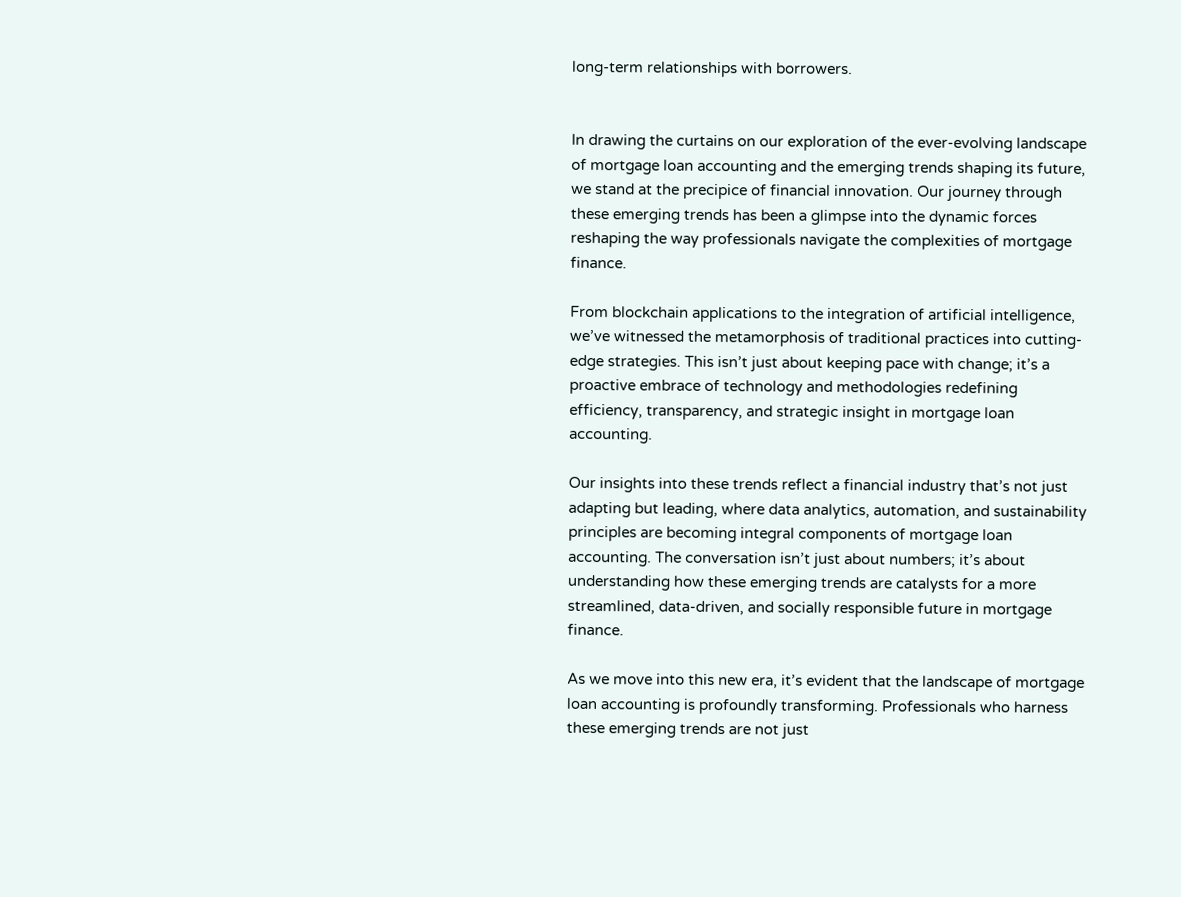long-term relationships with borrowers.


In drawing the curtains on our exploration of the ever-evolving landscape of mortgage loan accounting and the emerging trends shaping its future, we stand at the precipice of financial innovation. Our journey through these emerging trends has been a glimpse into the dynamic forces reshaping the way professionals navigate the complexities of mortgage finance.

From blockchain applications to the integration of artificial intelligence, we’ve witnessed the metamorphosis of traditional practices into cutting-edge strategies. This isn’t just about keeping pace with change; it’s a proactive embrace of technology and methodologies redefining efficiency, transparency, and strategic insight in mortgage loan accounting.

Our insights into these trends reflect a financial industry that’s not just adapting but leading, where data analytics, automation, and sustainability principles are becoming integral components of mortgage loan accounting. The conversation isn’t just about numbers; it’s about understanding how these emerging trends are catalysts for a more streamlined, data-driven, and socially responsible future in mortgage finance.

As we move into this new era, it’s evident that the landscape of mortgage loan accounting is profoundly transforming. Professionals who harness these emerging trends are not just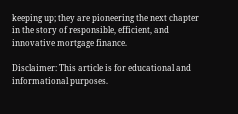keeping up; they are pioneering the next chapter in the story of responsible, efficient, and innovative mortgage finance.

Disclaimer: This article is for educational and informational purposes.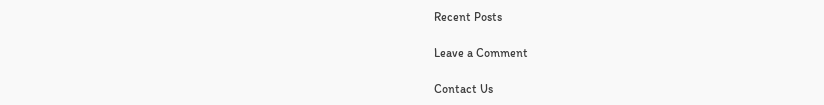Recent Posts

Leave a Comment

Contact Us